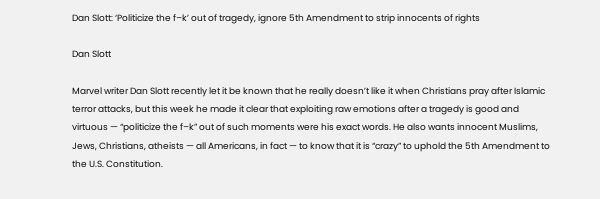Dan Slott: ‘Politicize the f–k’ out of tragedy, ignore 5th Amendment to strip innocents of rights

Dan Slott

Marvel writer Dan Slott recently let it be known that he really doesn’t like it when Christians pray after Islamic terror attacks, but this week he made it clear that exploiting raw emotions after a tragedy is good and virtuous — “politicize the f–k” out of such moments were his exact words. He also wants innocent Muslims, Jews, Christians, atheists — all Americans, in fact — to know that it is “crazy” to uphold the 5th Amendment to the U.S. Constitution.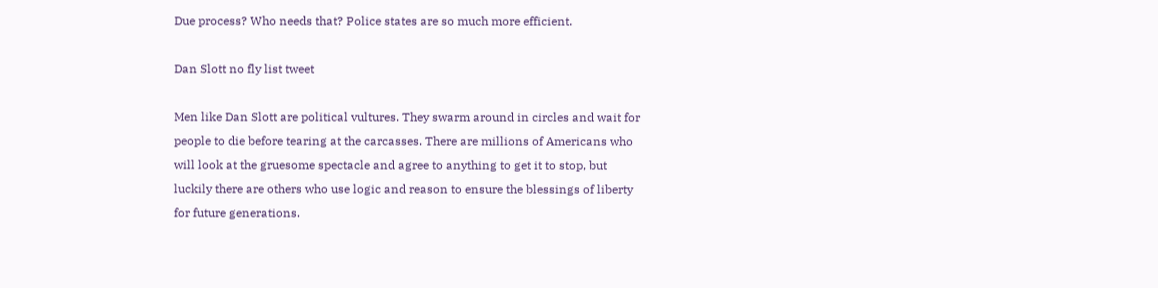Due process? Who needs that? Police states are so much more efficient.

Dan Slott no fly list tweet

Men like Dan Slott are political vultures. They swarm around in circles and wait for people to die before tearing at the carcasses. There are millions of Americans who will look at the gruesome spectacle and agree to anything to get it to stop, but luckily there are others who use logic and reason to ensure the blessings of liberty for future generations.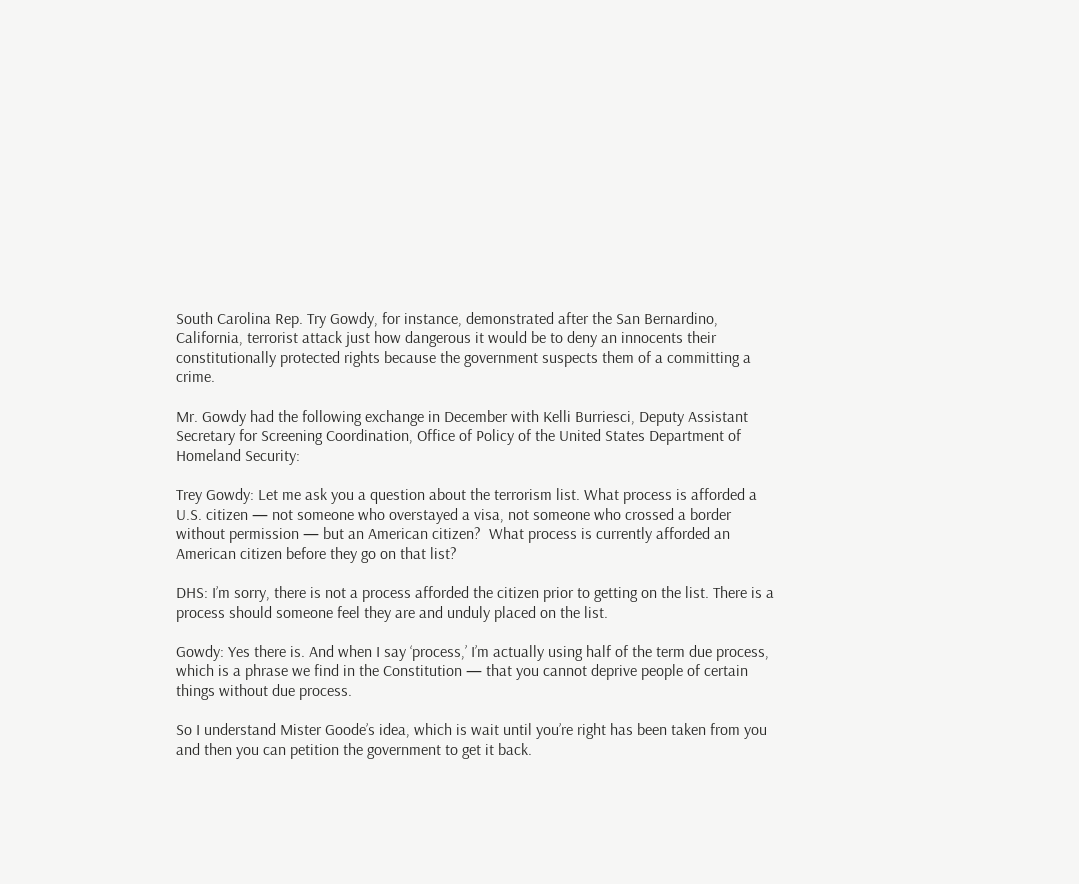South Carolina Rep. Try Gowdy, for instance, demonstrated after the San Bernardino, California, terrorist attack just how dangerous it would be to deny an innocents their constitutionally protected rights because the government suspects them of a committing a crime.

Mr. Gowdy had the following exchange in December with Kelli Burriesci, Deputy Assistant Secretary for Screening Coordination, Office of Policy of the United States Department of Homeland Security:

Trey Gowdy: Let me ask you a question about the terrorism list. What process is afforded a U.S. citizen — not someone who overstayed a visa, not someone who crossed a border without permission — but an American citizen?  What process is currently afforded an American citizen before they go on that list?

DHS: I’m sorry, there is not a process afforded the citizen prior to getting on the list. There is a process should someone feel they are and unduly placed on the list.

Gowdy: Yes there is. And when I say ‘process,’ I’m actually using half of the term due process, which is a phrase we find in the Constitution — that you cannot deprive people of certain things without due process.

So I understand Mister Goode’s idea, which is wait until you’re right has been taken from you and then you can petition the government to get it back.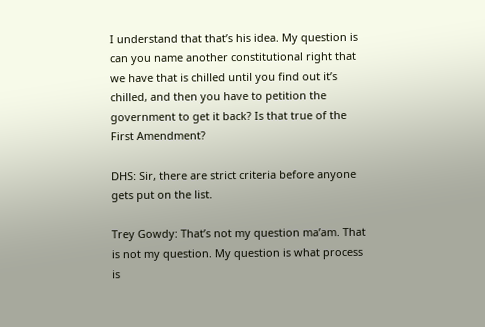I understand that that’s his idea. My question is can you name another constitutional right that we have that is chilled until you find out it’s chilled, and then you have to petition the government to get it back? Is that true of the First Amendment?

DHS: Sir, there are strict criteria before anyone gets put on the list.

Trey Gowdy: That’s not my question ma’am. That is not my question. My question is what process is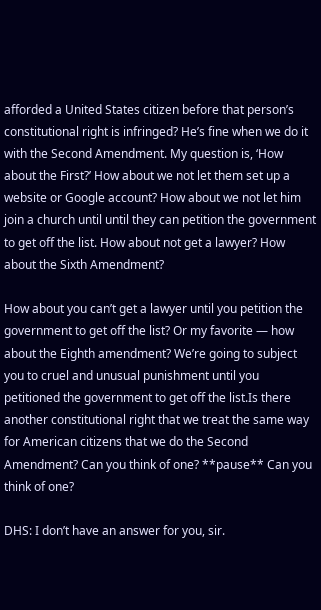afforded a United States citizen before that person’s constitutional right is infringed? He’s fine when we do it with the Second Amendment. My question is, ‘How about the First?’ How about we not let them set up a website or Google account? How about we not let him join a church until until they can petition the government to get off the list. How about not get a lawyer? How about the Sixth Amendment?

How about you can’t get a lawyer until you petition the government to get off the list? Or my favorite — how about the Eighth amendment? We’re going to subject you to cruel and unusual punishment until you petitioned the government to get off the list.Is there another constitutional right that we treat the same way for American citizens that we do the Second Amendment? Can you think of one? **pause** Can you think of one?

DHS: I don’t have an answer for you, sir.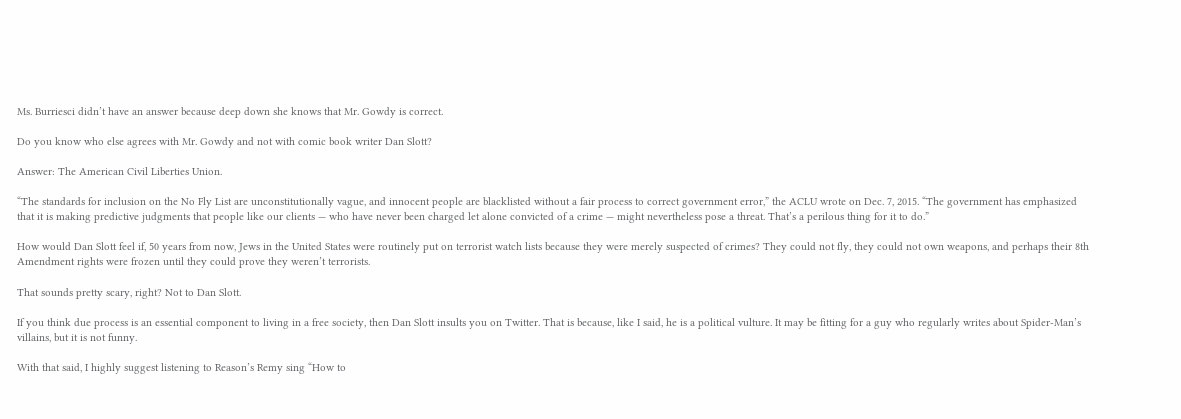Ms. Burriesci didn’t have an answer because deep down she knows that Mr. Gowdy is correct.

Do you know who else agrees with Mr. Gowdy and not with comic book writer Dan Slott?

Answer: The American Civil Liberties Union.

“The standards for inclusion on the No Fly List are unconstitutionally vague, and innocent people are blacklisted without a fair process to correct government error,” the ACLU wrote on Dec. 7, 2015. “The government has emphasized that it is making predictive judgments that people like our clients — who have never been charged let alone convicted of a crime — might nevertheless pose a threat. That’s a perilous thing for it to do.”

How would Dan Slott feel if, 50 years from now, Jews in the United States were routinely put on terrorist watch lists because they were merely suspected of crimes? They could not fly, they could not own weapons, and perhaps their 8th Amendment rights were frozen until they could prove they weren’t terrorists.

That sounds pretty scary, right? Not to Dan Slott.

If you think due process is an essential component to living in a free society, then Dan Slott insults you on Twitter. That is because, like I said, he is a political vulture. It may be fitting for a guy who regularly writes about Spider-Man’s villains, but it is not funny.

With that said, I highly suggest listening to Reason’s Remy sing “How to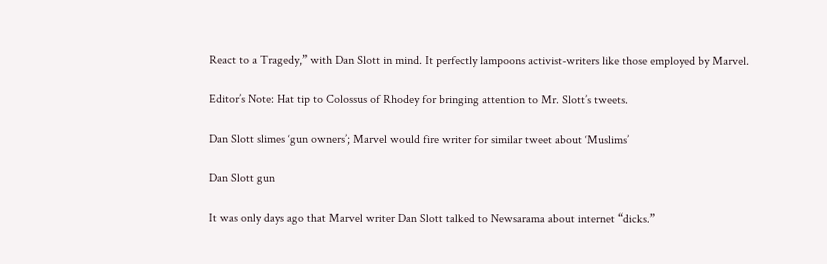React to a Tragedy,” with Dan Slott in mind. It perfectly lampoons activist-writers like those employed by Marvel.

Editor’s Note: Hat tip to Colossus of Rhodey for bringing attention to Mr. Slott’s tweets.

Dan Slott slimes ‘gun owners’; Marvel would fire writer for similar tweet about ‘Muslims’

Dan Slott gun

It was only days ago that Marvel writer Dan Slott talked to Newsarama about internet “dicks.”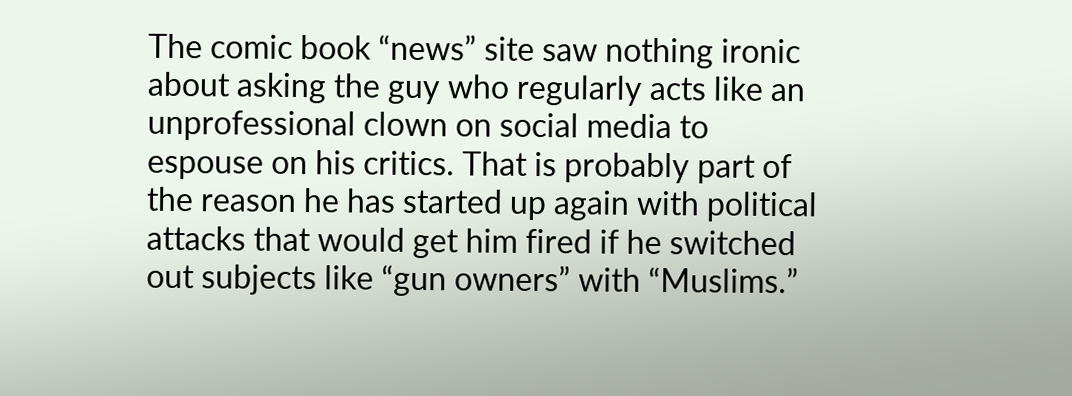The comic book “news” site saw nothing ironic about asking the guy who regularly acts like an unprofessional clown on social media to espouse on his critics. That is probably part of the reason he has started up again with political attacks that would get him fired if he switched out subjects like “gun owners” with “Muslims.”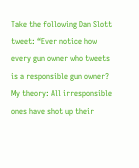Take the following Dan Slott tweet: “Ever notice how every gun owner who tweets is a responsible gun owner? My theory: All irresponsible ones have shot up their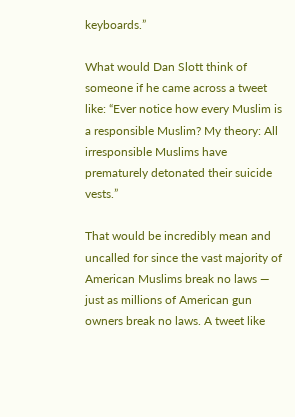keyboards.”

What would Dan Slott think of someone if he came across a tweet like: “Ever notice how every Muslim is a responsible Muslim? My theory: All irresponsible Muslims have prematurely detonated their suicide vests.”

That would be incredibly mean and uncalled for since the vast majority of American Muslims break no laws — just as millions of American gun owners break no laws. A tweet like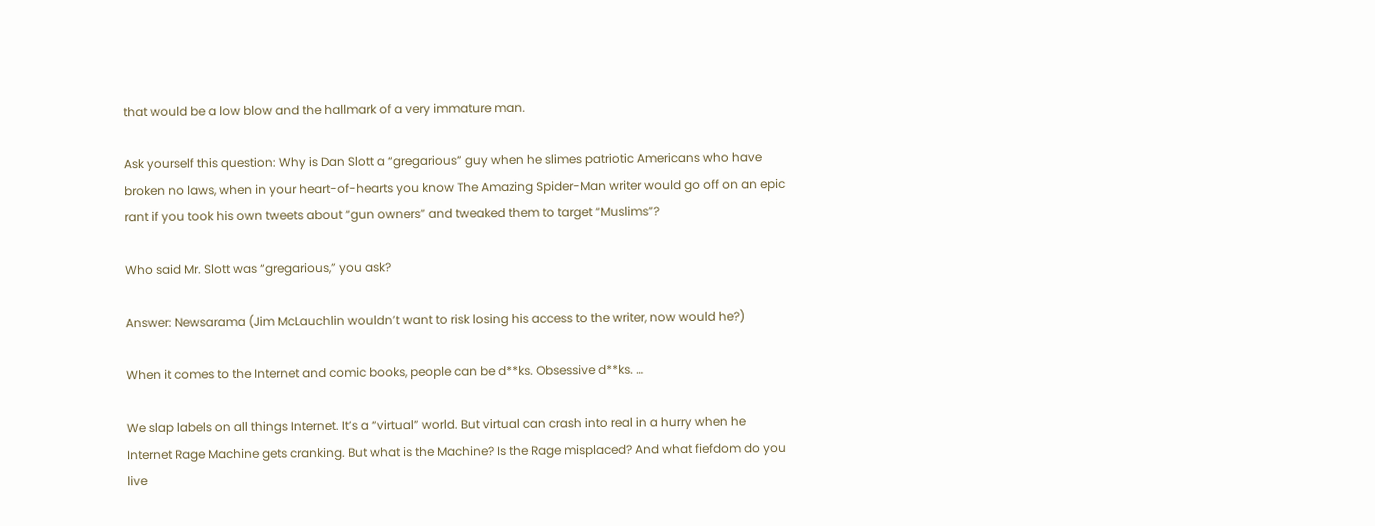that would be a low blow and the hallmark of a very immature man.

Ask yourself this question: Why is Dan Slott a “gregarious” guy when he slimes patriotic Americans who have broken no laws, when in your heart-of-hearts you know The Amazing Spider-Man writer would go off on an epic rant if you took his own tweets about “gun owners” and tweaked them to target “Muslims”?

Who said Mr. Slott was “gregarious,” you ask?

Answer: Newsarama (Jim McLauchlin wouldn’t want to risk losing his access to the writer, now would he?)

When it comes to the Internet and comic books, people can be d**ks. Obsessive d**ks. …

We slap labels on all things Internet. It’s a “virtual” world. But virtual can crash into real in a hurry when he Internet Rage Machine gets cranking. But what is the Machine? Is the Rage misplaced? And what fiefdom do you live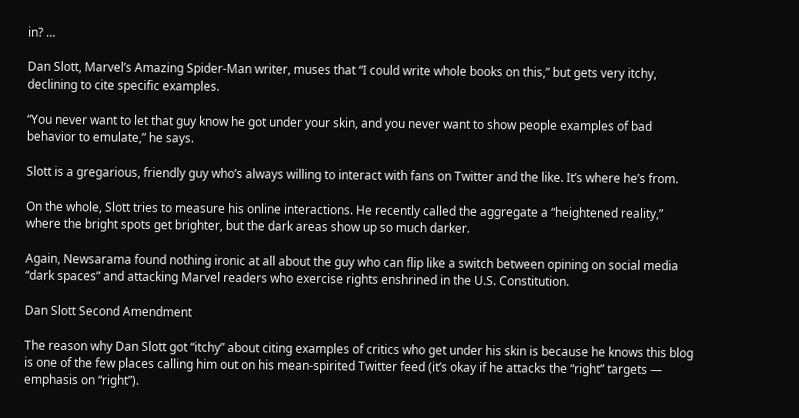in? …

Dan Slott, Marvel’s Amazing Spider-Man writer, muses that “I could write whole books on this,” but gets very itchy, declining to cite specific examples.

“You never want to let that guy know he got under your skin, and you never want to show people examples of bad behavior to emulate,” he says.

Slott is a gregarious, friendly guy who’s always willing to interact with fans on Twitter and the like. It’s where he’s from.

On the whole, Slott tries to measure his online interactions. He recently called the aggregate a “heightened reality,” where the bright spots get brighter, but the dark areas show up so much darker.

Again, Newsarama found nothing ironic at all about the guy who can flip like a switch between opining on social media “dark spaces” and attacking Marvel readers who exercise rights enshrined in the U.S. Constitution.

Dan Slott Second Amendment

The reason why Dan Slott got “itchy” about citing examples of critics who get under his skin is because he knows this blog is one of the few places calling him out on his mean-spirited Twitter feed (it’s okay if he attacks the “right” targets — emphasis on “right”).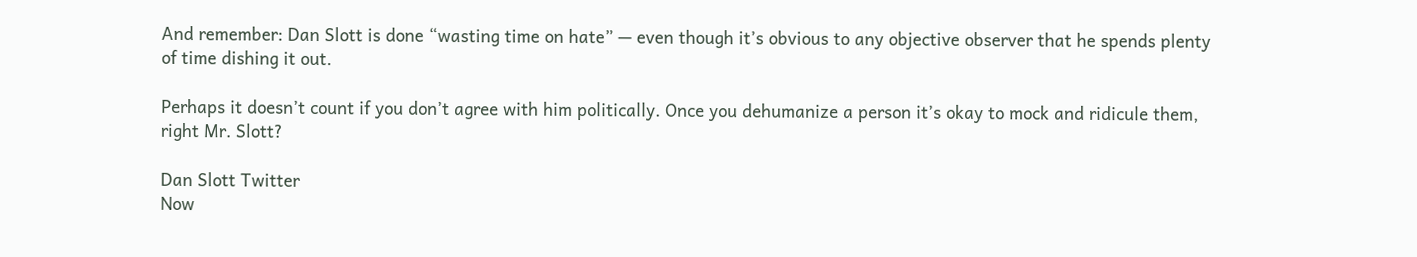And remember: Dan Slott is done “wasting time on hate” — even though it’s obvious to any objective observer that he spends plenty of time dishing it out.

Perhaps it doesn’t count if you don’t agree with him politically. Once you dehumanize a person it’s okay to mock and ridicule them, right Mr. Slott?

Dan Slott Twitter
Now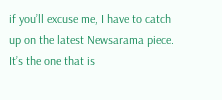if you’ll excuse me, I have to catch up on the latest Newsarama piece. It’s the one that is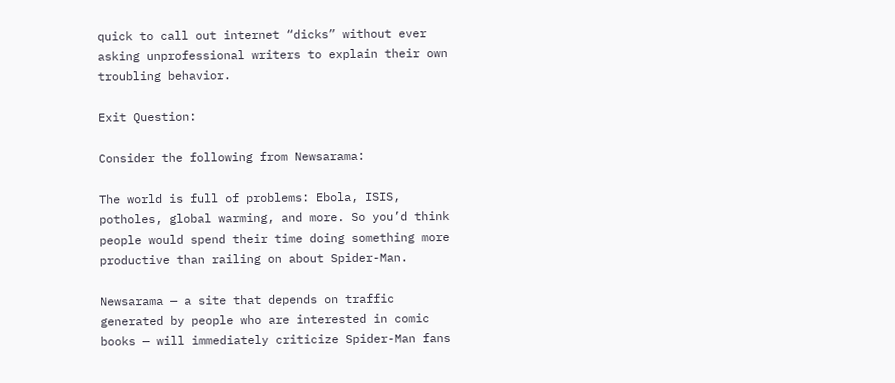quick to call out internet “dicks” without ever asking unprofessional writers to explain their own troubling behavior.

Exit Question:

Consider the following from Newsarama:

The world is full of problems: Ebola, ISIS, potholes, global warming, and more. So you’d think people would spend their time doing something more productive than railing on about Spider-Man.

Newsarama — a site that depends on traffic generated by people who are interested in comic books — will immediately criticize Spider-Man fans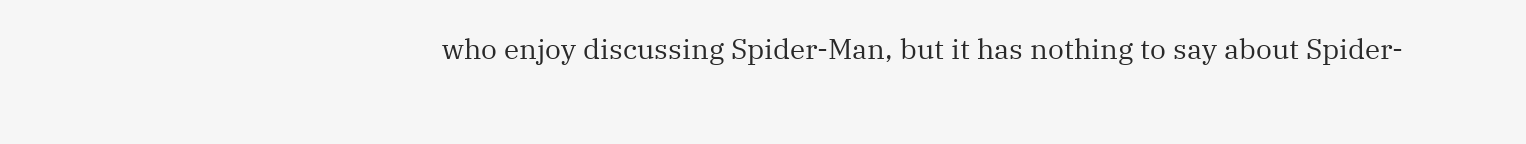who enjoy discussing Spider-Man, but it has nothing to say about Spider-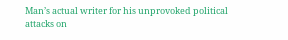Man’s actual writer for his unprovoked political attacks on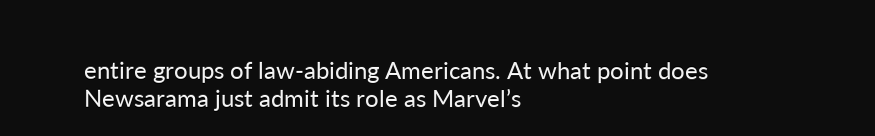entire groups of law-abiding Americans. At what point does Newsarama just admit its role as Marvel’s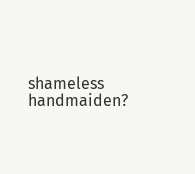shameless handmaiden?